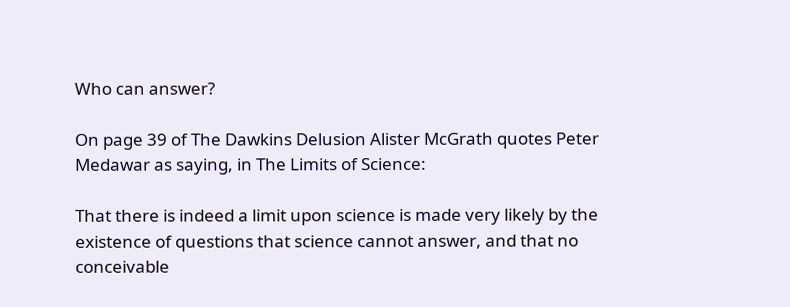Who can answer?

On page 39 of The Dawkins Delusion Alister McGrath quotes Peter Medawar as saying, in The Limits of Science:

That there is indeed a limit upon science is made very likely by the existence of questions that science cannot answer, and that no conceivable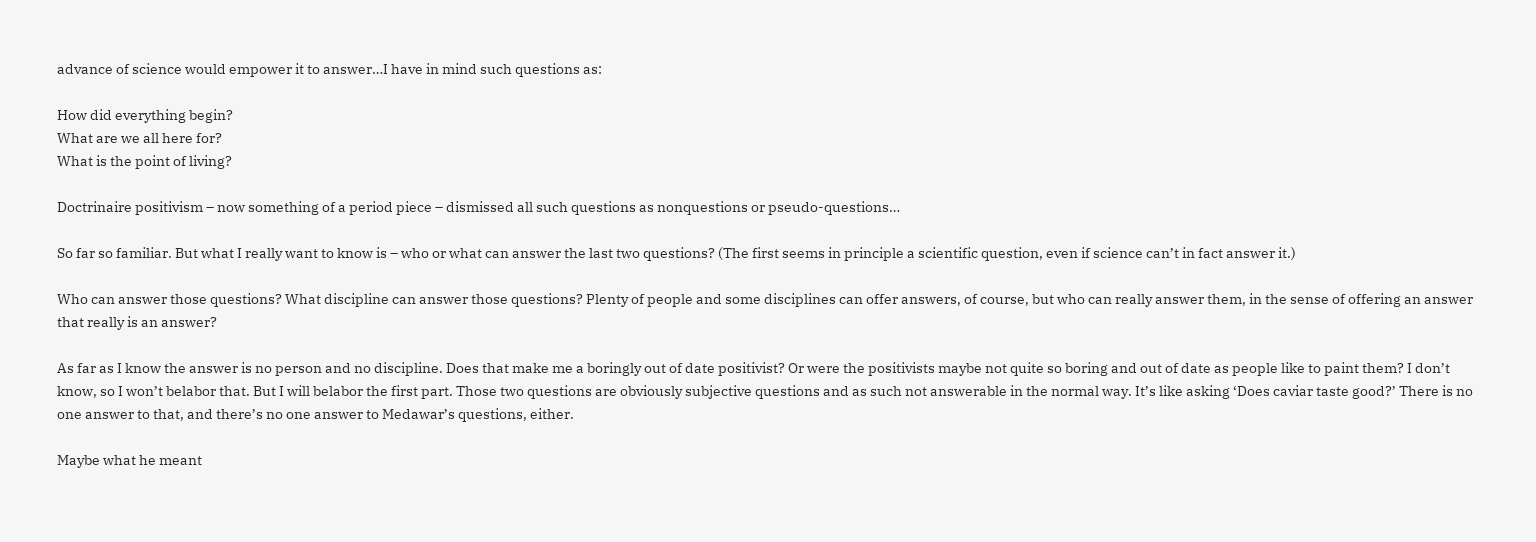advance of science would empower it to answer…I have in mind such questions as:

How did everything begin?
What are we all here for?
What is the point of living?

Doctrinaire positivism – now something of a period piece – dismissed all such questions as nonquestions or pseudo-questions…

So far so familiar. But what I really want to know is – who or what can answer the last two questions? (The first seems in principle a scientific question, even if science can’t in fact answer it.)

Who can answer those questions? What discipline can answer those questions? Plenty of people and some disciplines can offer answers, of course, but who can really answer them, in the sense of offering an answer that really is an answer?

As far as I know the answer is no person and no discipline. Does that make me a boringly out of date positivist? Or were the positivists maybe not quite so boring and out of date as people like to paint them? I don’t know, so I won’t belabor that. But I will belabor the first part. Those two questions are obviously subjective questions and as such not answerable in the normal way. It’s like asking ‘Does caviar taste good?’ There is no one answer to that, and there’s no one answer to Medawar’s questions, either.

Maybe what he meant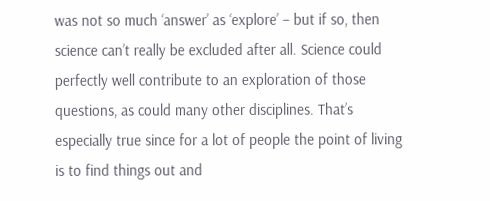was not so much ‘answer’ as ‘explore’ – but if so, then science can’t really be excluded after all. Science could perfectly well contribute to an exploration of those questions, as could many other disciplines. That’s especially true since for a lot of people the point of living is to find things out and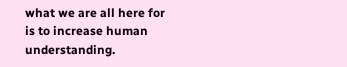what we are all here for is to increase human understanding.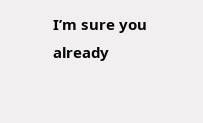I’m sure you already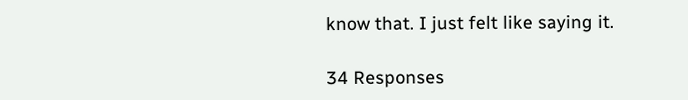know that. I just felt like saying it.

34 Responses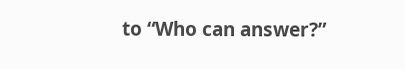to “Who can answer?”